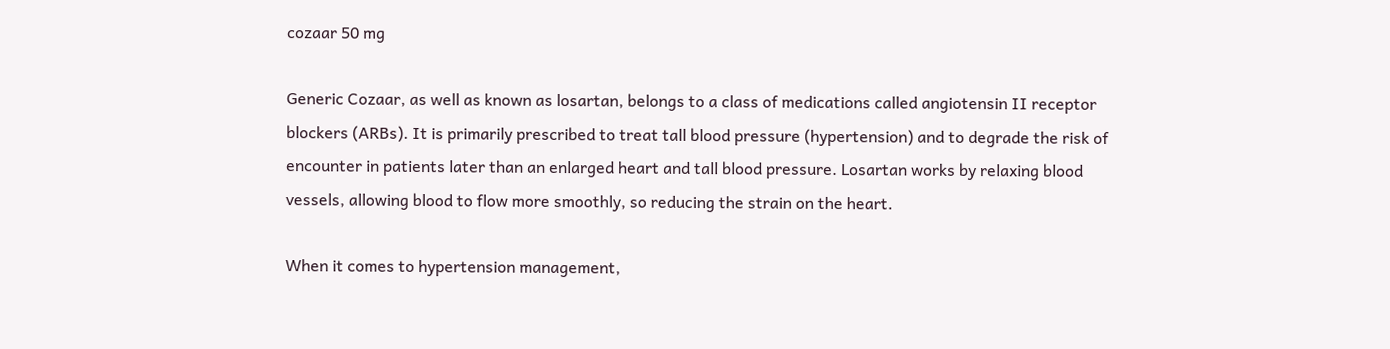cozaar 50 mg

Generic Cozaar, as well as known as losartan, belongs to a class of medications called angiotensin II receptor blockers (ARBs). It is primarily prescribed to treat tall blood pressure (hypertension) and to degrade the risk of encounter in patients later than an enlarged heart and tall blood pressure. Losartan works by relaxing blood vessels, allowing blood to flow more smoothly, so reducing the strain on the heart.

When it comes to hypertension management,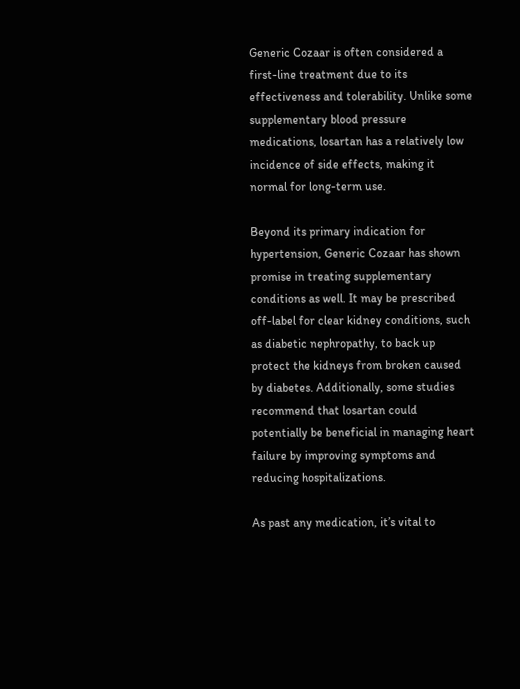Generic Cozaar is often considered a first-line treatment due to its effectiveness and tolerability. Unlike some supplementary blood pressure medications, losartan has a relatively low incidence of side effects, making it normal for long-term use.

Beyond its primary indication for hypertension, Generic Cozaar has shown promise in treating supplementary conditions as well. It may be prescribed off-label for clear kidney conditions, such as diabetic nephropathy, to back up protect the kidneys from broken caused by diabetes. Additionally, some studies recommend that losartan could potentially be beneficial in managing heart failure by improving symptoms and reducing hospitalizations.

As past any medication, it’s vital to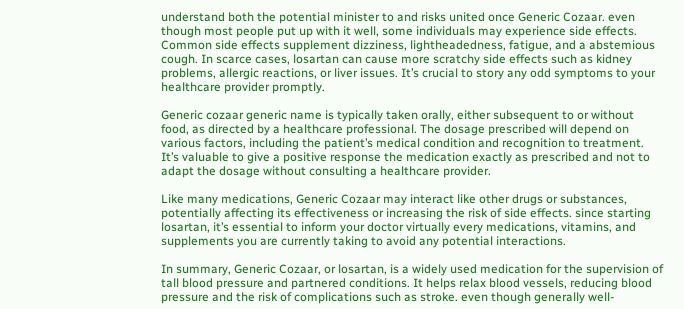understand both the potential minister to and risks united once Generic Cozaar. even though most people put up with it well, some individuals may experience side effects. Common side effects supplement dizziness, lightheadedness, fatigue, and a abstemious cough. In scarce cases, losartan can cause more scratchy side effects such as kidney problems, allergic reactions, or liver issues. It’s crucial to story any odd symptoms to your healthcare provider promptly.

Generic cozaar generic name is typically taken orally, either subsequent to or without food, as directed by a healthcare professional. The dosage prescribed will depend on various factors, including the patient’s medical condition and recognition to treatment. It’s valuable to give a positive response the medication exactly as prescribed and not to adapt the dosage without consulting a healthcare provider.

Like many medications, Generic Cozaar may interact like other drugs or substances, potentially affecting its effectiveness or increasing the risk of side effects. since starting losartan, it’s essential to inform your doctor virtually every medications, vitamins, and supplements you are currently taking to avoid any potential interactions.

In summary, Generic Cozaar, or losartan, is a widely used medication for the supervision of tall blood pressure and partnered conditions. It helps relax blood vessels, reducing blood pressure and the risk of complications such as stroke. even though generally well-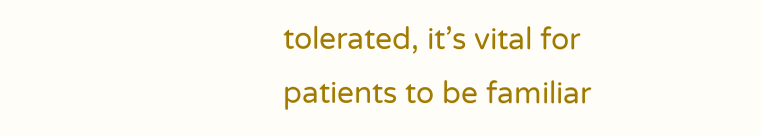tolerated, it’s vital for patients to be familiar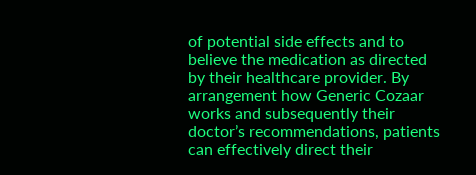of potential side effects and to believe the medication as directed by their healthcare provider. By arrangement how Generic Cozaar works and subsequently their doctor’s recommendations, patients can effectively direct their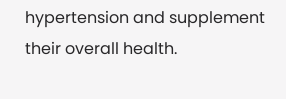hypertension and supplement their overall health.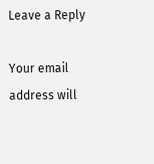Leave a Reply

Your email address will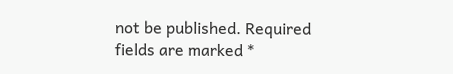not be published. Required fields are marked *